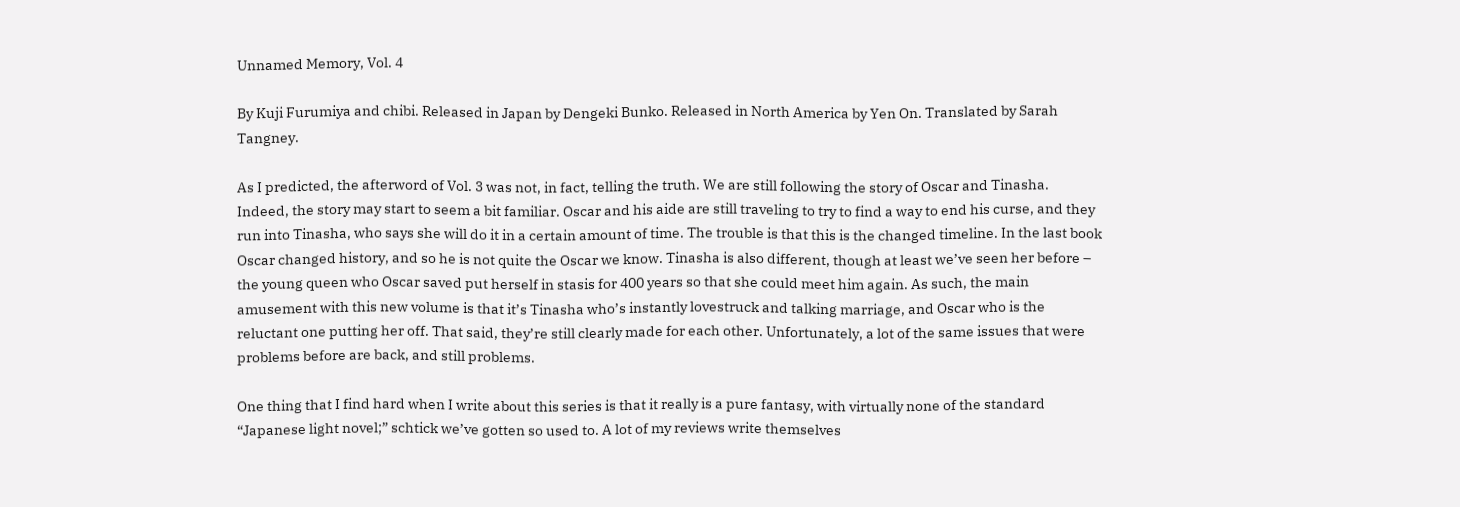Unnamed Memory, Vol. 4

By Kuji Furumiya and chibi. Released in Japan by Dengeki Bunko. Released in North America by Yen On. Translated by Sarah Tangney.

As I predicted, the afterword of Vol. 3 was not, in fact, telling the truth. We are still following the story of Oscar and Tinasha. Indeed, the story may start to seem a bit familiar. Oscar and his aide are still traveling to try to find a way to end his curse, and they run into Tinasha, who says she will do it in a certain amount of time. The trouble is that this is the changed timeline. In the last book Oscar changed history, and so he is not quite the Oscar we know. Tinasha is also different, though at least we’ve seen her before – the young queen who Oscar saved put herself in stasis for 400 years so that she could meet him again. As such, the main amusement with this new volume is that it’s Tinasha who’s instantly lovestruck and talking marriage, and Oscar who is the reluctant one putting her off. That said, they’re still clearly made for each other. Unfortunately, a lot of the same issues that were problems before are back, and still problems.

One thing that I find hard when I write about this series is that it really is a pure fantasy, with virtually none of the standard “Japanese light novel;” schtick we’ve gotten so used to. A lot of my reviews write themselves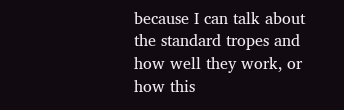because I can talk about the standard tropes and how well they work, or how this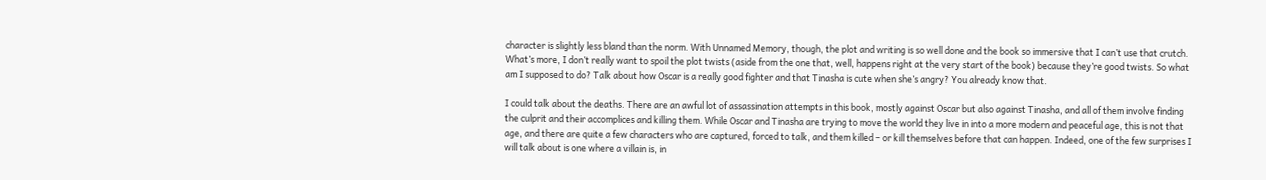character is slightly less bland than the norm. With Unnamed Memory, though, the plot and writing is so well done and the book so immersive that I can’t use that crutch. What’s more, I don’t really want to spoil the plot twists (aside from the one that, well, happens right at the very start of the book) because they’re good twists. So what am I supposed to do? Talk about how Oscar is a really good fighter and that Tinasha is cute when she’s angry? You already know that.

I could talk about the deaths. There are an awful lot of assassination attempts in this book, mostly against Oscar but also against Tinasha, and all of them involve finding the culprit and their accomplices and killing them. While Oscar and Tinasha are trying to move the world they live in into a more modern and peaceful age, this is not that age, and there are quite a few characters who are captured, forced to talk, and them killed – or kill themselves before that can happen. Indeed, one of the few surprises I will talk about is one where a villain is, in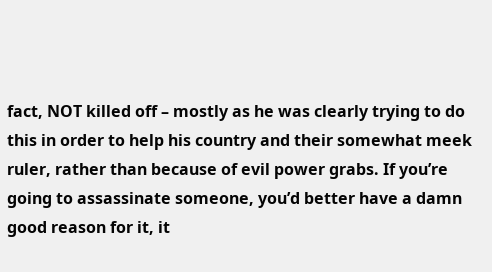fact, NOT killed off – mostly as he was clearly trying to do this in order to help his country and their somewhat meek ruler, rather than because of evil power grabs. If you’re going to assassinate someone, you’d better have a damn good reason for it, it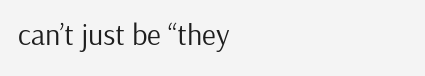can’t just be “they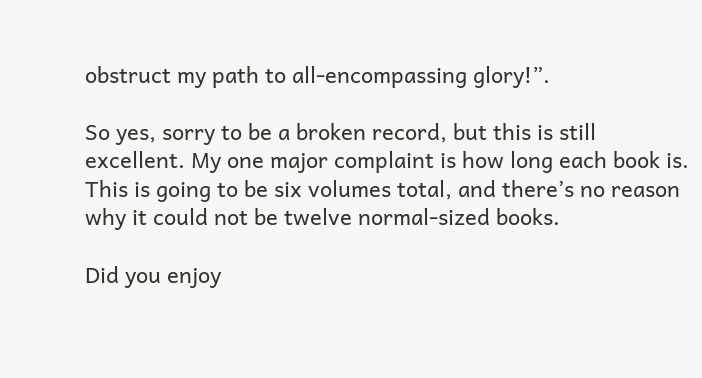obstruct my path to all-encompassing glory!”.

So yes, sorry to be a broken record, but this is still excellent. My one major complaint is how long each book is. This is going to be six volumes total, and there’s no reason why it could not be twelve normal-sized books.

Did you enjoy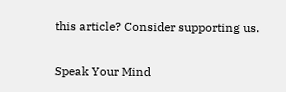this article? Consider supporting us.

Speak Your Mind